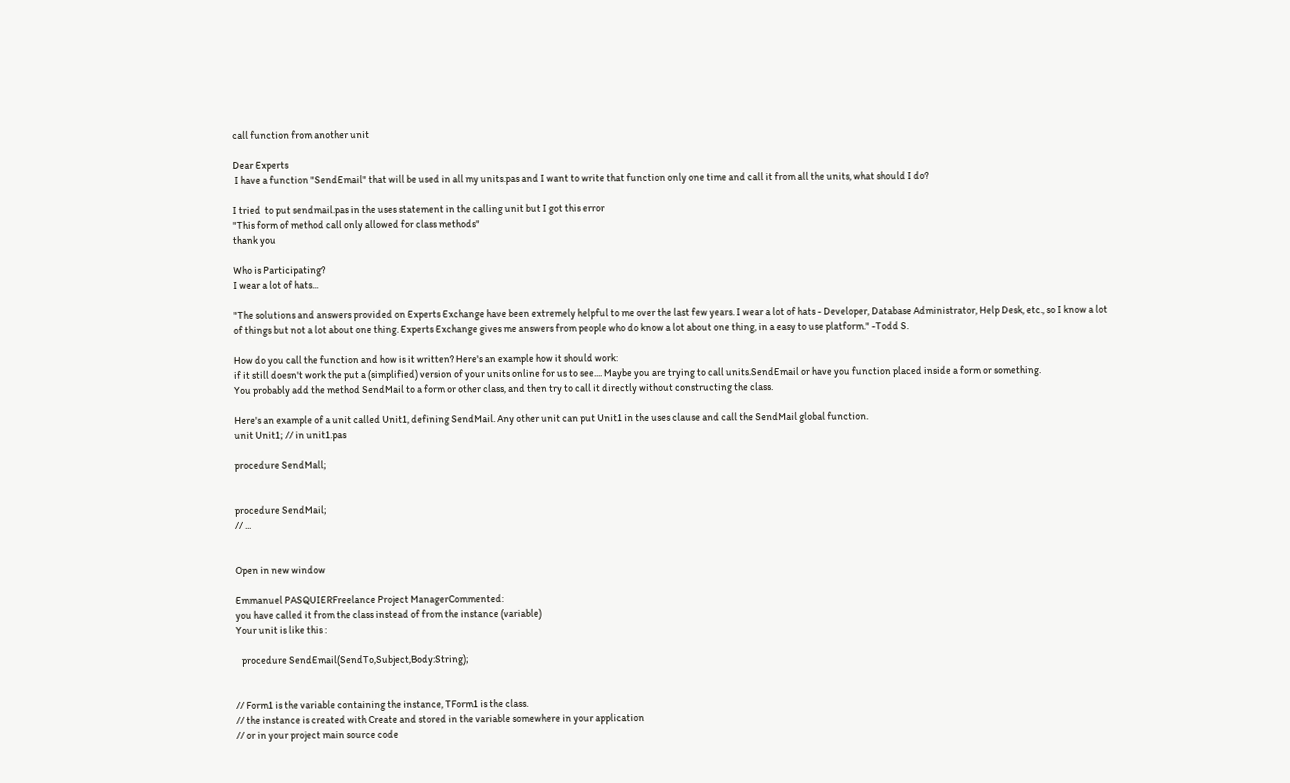call function from another unit

Dear Experts
 I have a function "SendEmail" that will be used in all my units.pas and I want to write that function only one time and call it from all the units, what should I do?

I tried  to put sendmail.pas in the uses statement in the calling unit but I got this error
"This form of method call only allowed for class methods"
thank you

Who is Participating?
I wear a lot of hats...

"The solutions and answers provided on Experts Exchange have been extremely helpful to me over the last few years. I wear a lot of hats - Developer, Database Administrator, Help Desk, etc., so I know a lot of things but not a lot about one thing. Experts Exchange gives me answers from people who do know a lot about one thing, in a easy to use platform." -Todd S.

How do you call the function and how is it written? Here's an example how it should work:
if it still doesn't work the put a (simplified) version of your units online for us to see.... Maybe you are trying to call units.SendEmail or have you function placed inside a form or something.
You probably add the method SendMail to a form or other class, and then try to call it directly without constructing the class.

Here's an example of a unit called Unit1, defining SendMail. Any other unit can put Unit1 in the uses clause and call the SendMail global function.
unit Unit1; // in unit1.pas

procedure SendMall;


procedure SendMail;
// ...


Open in new window

Emmanuel PASQUIERFreelance Project ManagerCommented:
you have called it from the class instead of from the instance (variable)
Your unit is like this :

   procedure SendEmail(SendTo,Subject,Body:String);


// Form1 is the variable containing the instance, TForm1 is the class.
// the instance is created with Create and stored in the variable somewhere in your application
// or in your project main source code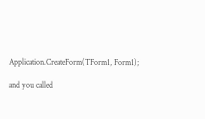Application.CreateForm(TForm1, Form1);

and you called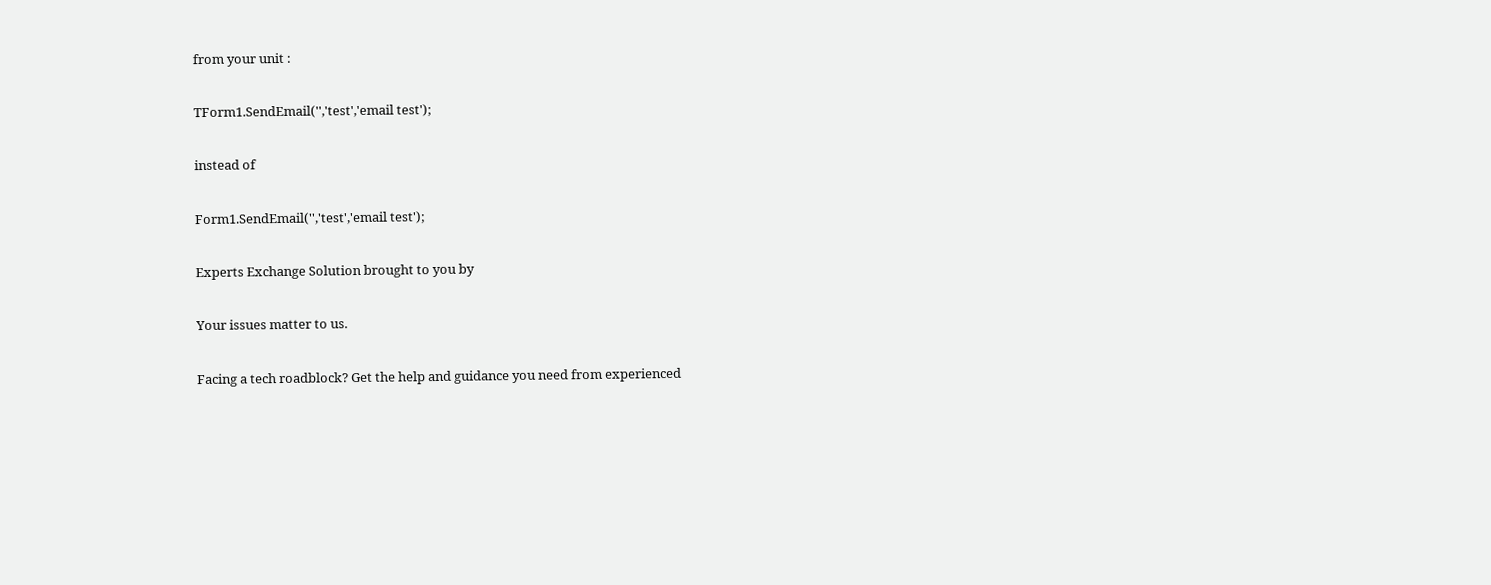from your unit :

TForm1.SendEmail('','test','email test');

instead of

Form1.SendEmail('','test','email test');

Experts Exchange Solution brought to you by

Your issues matter to us.

Facing a tech roadblock? Get the help and guidance you need from experienced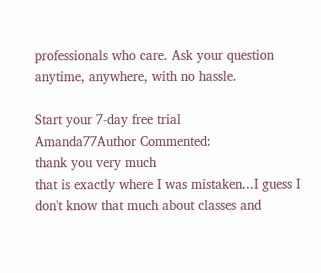professionals who care. Ask your question anytime, anywhere, with no hassle.

Start your 7-day free trial
Amanda77Author Commented:
thank you very much
that is exactly where I was mistaken...I guess I don't know that much about classes and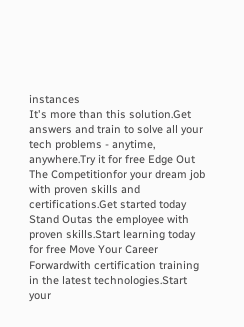instances
It's more than this solution.Get answers and train to solve all your tech problems - anytime, anywhere.Try it for free Edge Out The Competitionfor your dream job with proven skills and certifications.Get started today Stand Outas the employee with proven skills.Start learning today for free Move Your Career Forwardwith certification training in the latest technologies.Start your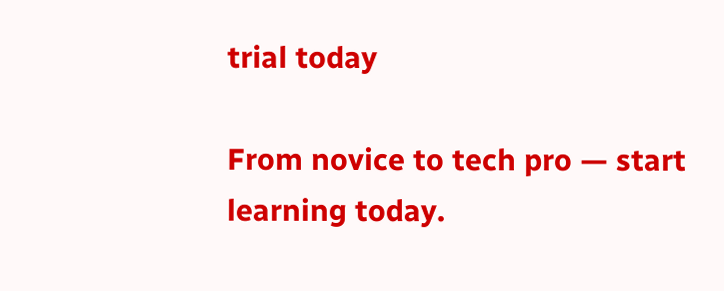trial today

From novice to tech pro — start learning today.